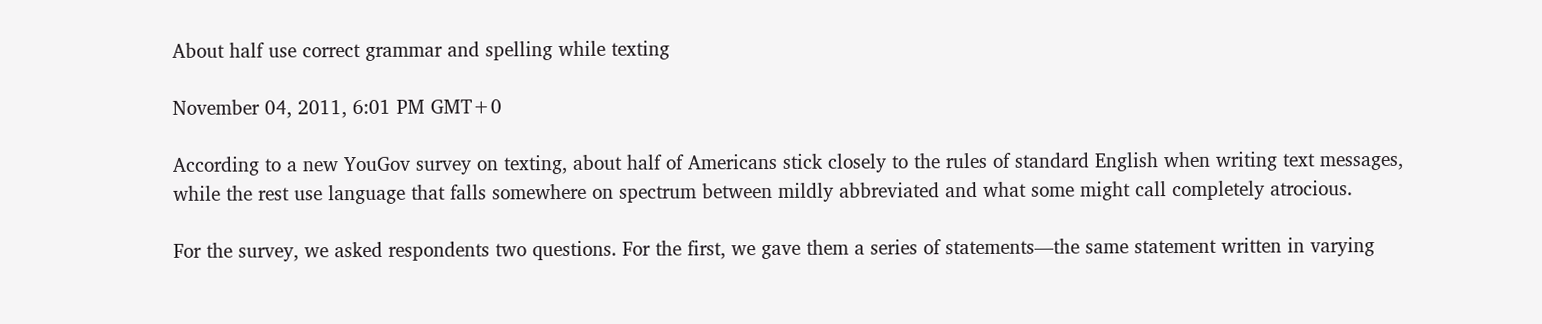About half use correct grammar and spelling while texting

November 04, 2011, 6:01 PM GMT+0

According to a new YouGov survey on texting, about half of Americans stick closely to the rules of standard English when writing text messages, while the rest use language that falls somewhere on spectrum between mildly abbreviated and what some might call completely atrocious.

For the survey, we asked respondents two questions. For the first, we gave them a series of statements—the same statement written in varying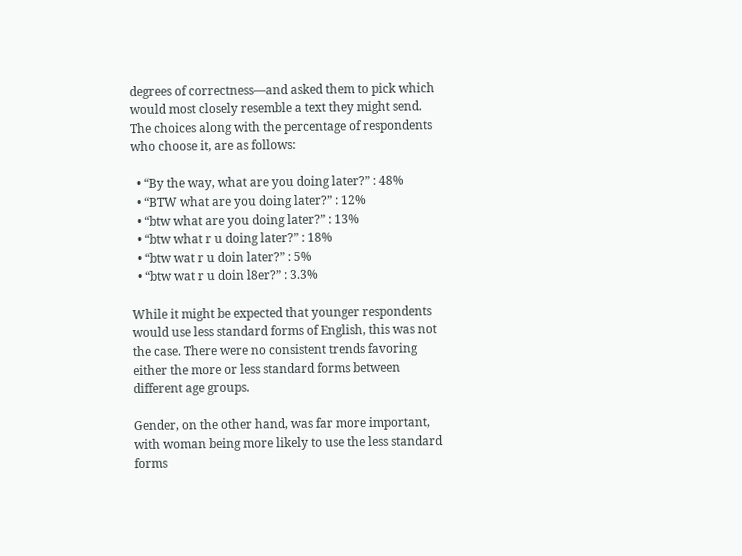degrees of correctness—and asked them to pick which would most closely resemble a text they might send. The choices along with the percentage of respondents who choose it, are as follows:

  • “By the way, what are you doing later?” : 48%
  • “BTW what are you doing later?” : 12%
  • “btw what are you doing later?” : 13%
  • “btw what r u doing later?” : 18%
  • “btw wat r u doin later?” : 5%
  • “btw wat r u doin l8er?” : 3.3%

While it might be expected that younger respondents would use less standard forms of English, this was not the case. There were no consistent trends favoring either the more or less standard forms between different age groups.

Gender, on the other hand, was far more important, with woman being more likely to use the less standard forms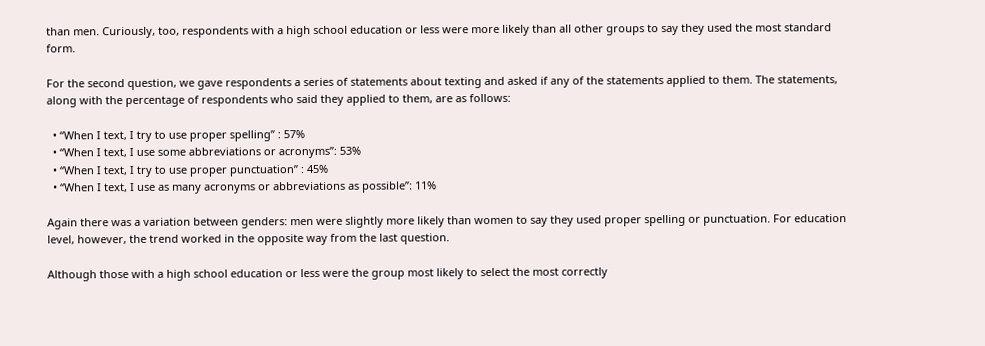than men. Curiously, too, respondents with a high school education or less were more likely than all other groups to say they used the most standard form.

For the second question, we gave respondents a series of statements about texting and asked if any of the statements applied to them. The statements, along with the percentage of respondents who said they applied to them, are as follows:

  • “When I text, I try to use proper spelling” : 57%
  • “When I text, I use some abbreviations or acronyms”: 53%
  • “When I text, I try to use proper punctuation” : 45%
  • “When I text, I use as many acronyms or abbreviations as possible”: 11%

Again there was a variation between genders: men were slightly more likely than women to say they used proper spelling or punctuation. For education level, however, the trend worked in the opposite way from the last question.

Although those with a high school education or less were the group most likely to select the most correctly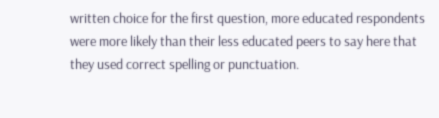written choice for the first question, more educated respondents were more likely than their less educated peers to say here that they used correct spelling or punctuation.